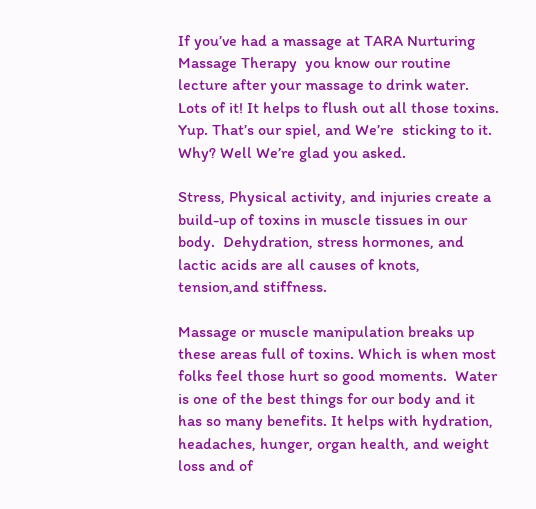If you’ve had a massage at TARA Nurturing Massage Therapy  you know our routine lecture after your massage to drink water.  Lots of it! It helps to flush out all those toxins. Yup. That’s our spiel, and We’re  sticking to it. Why? Well We’re glad you asked.

Stress, Physical activity, and injuries create a build-up of toxins in muscle tissues in our body.  Dehydration, stress hormones, and lactic acids are all causes of knots, tension,and stiffness.

Massage or muscle manipulation breaks up these areas full of toxins. Which is when most folks feel those hurt so good moments.  Water is one of the best things for our body and it has so many benefits. It helps with hydration, headaches, hunger, organ health, and weight loss and of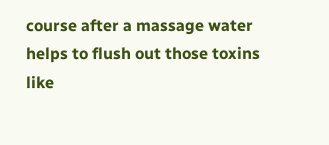course after a massage water helps to flush out those toxins like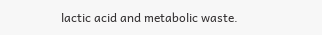lactic acid and metabolic waste.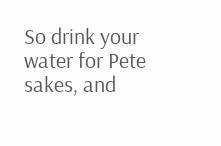So drink your water for Pete sakes, and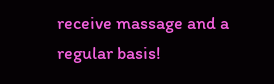receive massage and a regular basis!